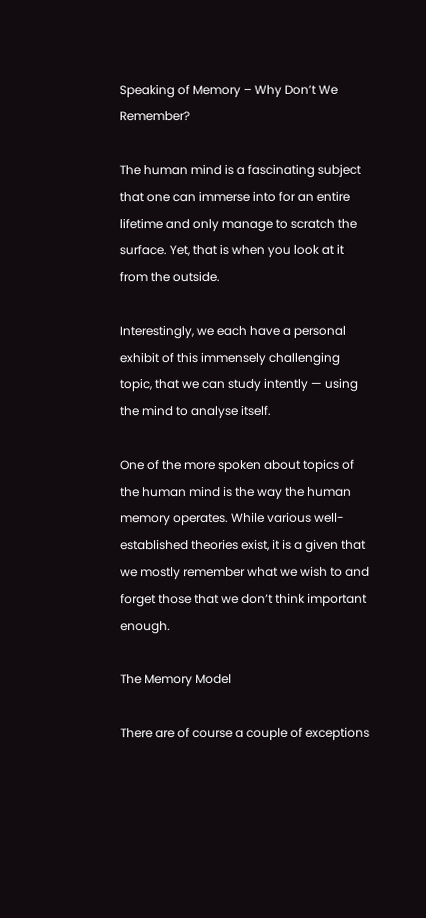Speaking of Memory – Why Don’t We Remember?

The human mind is a fascinating subject that one can immerse into for an entire lifetime and only manage to scratch the surface. Yet, that is when you look at it from the outside.

Interestingly, we each have a personal exhibit of this immensely challenging topic, that we can study intently — using the mind to analyse itself.

One of the more spoken about topics of the human mind is the way the human memory operates. While various well-established theories exist, it is a given that we mostly remember what we wish to and forget those that we don’t think important enough.

The Memory Model

There are of course a couple of exceptions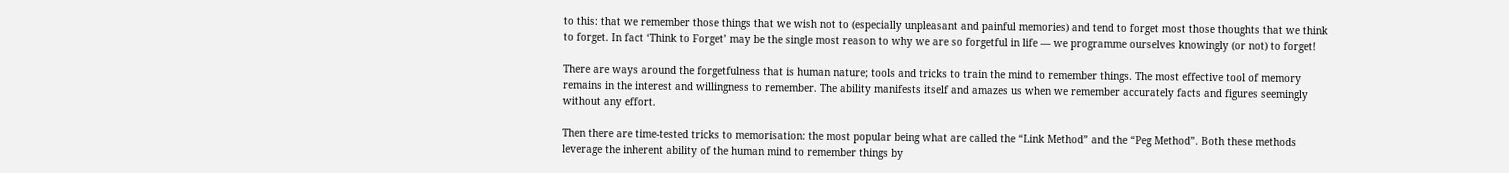to this: that we remember those things that we wish not to (especially unpleasant and painful memories) and tend to forget most those thoughts that we think to forget. In fact ‘Think to Forget’ may be the single most reason to why we are so forgetful in life — we programme ourselves knowingly (or not) to forget!

There are ways around the forgetfulness that is human nature; tools and tricks to train the mind to remember things. The most effective tool of memory remains in the interest and willingness to remember. The ability manifests itself and amazes us when we remember accurately facts and figures seemingly without any effort.

Then there are time-tested tricks to memorisation: the most popular being what are called the “Link Method” and the “Peg Method”. Both these methods leverage the inherent ability of the human mind to remember things by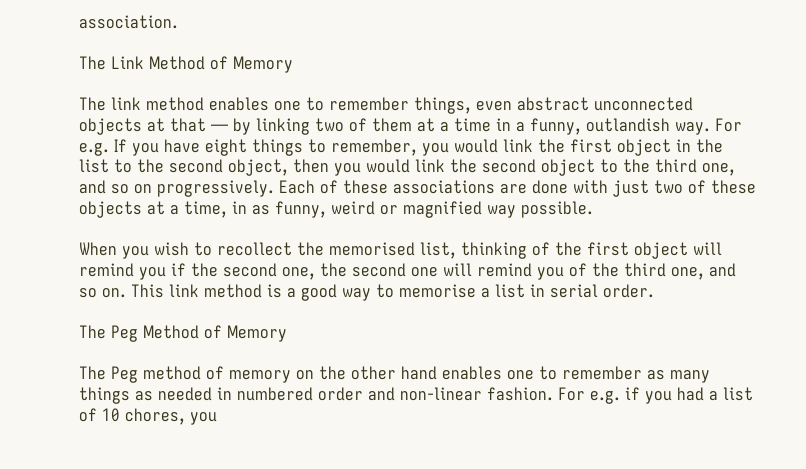association.

The Link Method of Memory

The link method enables one to remember things, even abstract unconnected objects at that — by linking two of them at a time in a funny, outlandish way. For e.g. If you have eight things to remember, you would link the first object in the list to the second object, then you would link the second object to the third one, and so on progressively. Each of these associations are done with just two of these objects at a time, in as funny, weird or magnified way possible.

When you wish to recollect the memorised list, thinking of the first object will remind you if the second one, the second one will remind you of the third one, and so on. This link method is a good way to memorise a list in serial order.

The Peg Method of Memory

The Peg method of memory on the other hand enables one to remember as many things as needed in numbered order and non-linear fashion. For e.g. if you had a list of 10 chores, you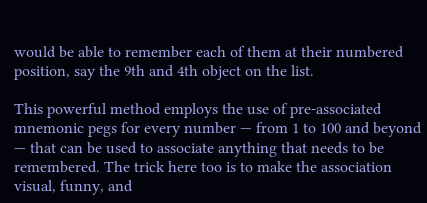would be able to remember each of them at their numbered position, say the 9th and 4th object on the list.

This powerful method employs the use of pre-associated mnemonic pegs for every number — from 1 to 100 and beyond — that can be used to associate anything that needs to be remembered. The trick here too is to make the association visual, funny, and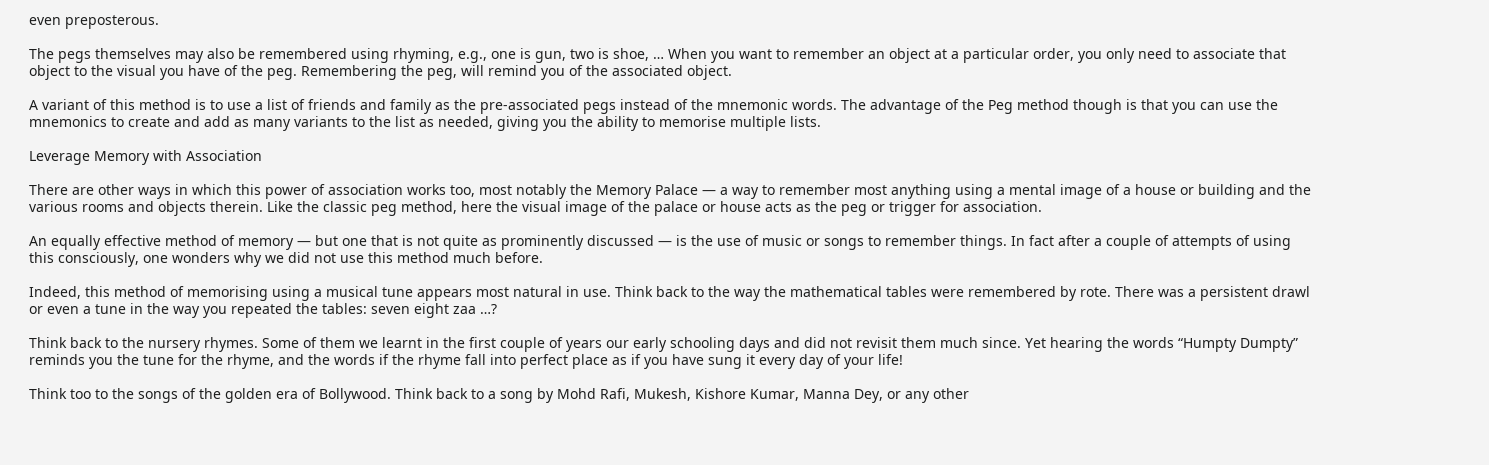even preposterous.

The pegs themselves may also be remembered using rhyming, e.g., one is gun, two is shoe, … When you want to remember an object at a particular order, you only need to associate that object to the visual you have of the peg. Remembering the peg, will remind you of the associated object.

A variant of this method is to use a list of friends and family as the pre-associated pegs instead of the mnemonic words. The advantage of the Peg method though is that you can use the mnemonics to create and add as many variants to the list as needed, giving you the ability to memorise multiple lists.

Leverage Memory with Association

There are other ways in which this power of association works too, most notably the Memory Palace — a way to remember most anything using a mental image of a house or building and the various rooms and objects therein. Like the classic peg method, here the visual image of the palace or house acts as the peg or trigger for association.

An equally effective method of memory — but one that is not quite as prominently discussed — is the use of music or songs to remember things. In fact after a couple of attempts of using this consciously, one wonders why we did not use this method much before.

Indeed, this method of memorising using a musical tune appears most natural in use. Think back to the way the mathematical tables were remembered by rote. There was a persistent drawl or even a tune in the way you repeated the tables: seven eight zaa …?

Think back to the nursery rhymes. Some of them we learnt in the first couple of years our early schooling days and did not revisit them much since. Yet hearing the words “Humpty Dumpty” reminds you the tune for the rhyme, and the words if the rhyme fall into perfect place as if you have sung it every day of your life!

Think too to the songs of the golden era of Bollywood. Think back to a song by Mohd Rafi, Mukesh, Kishore Kumar, Manna Dey, or any other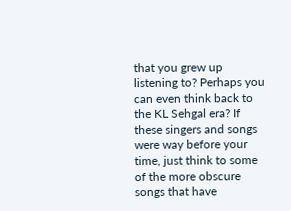that you grew up listening to? Perhaps you can even think back to the KL Sehgal era? If these singers and songs were way before your time, just think to some of the more obscure songs that have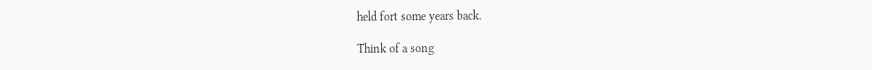held fort some years back.

Think of a song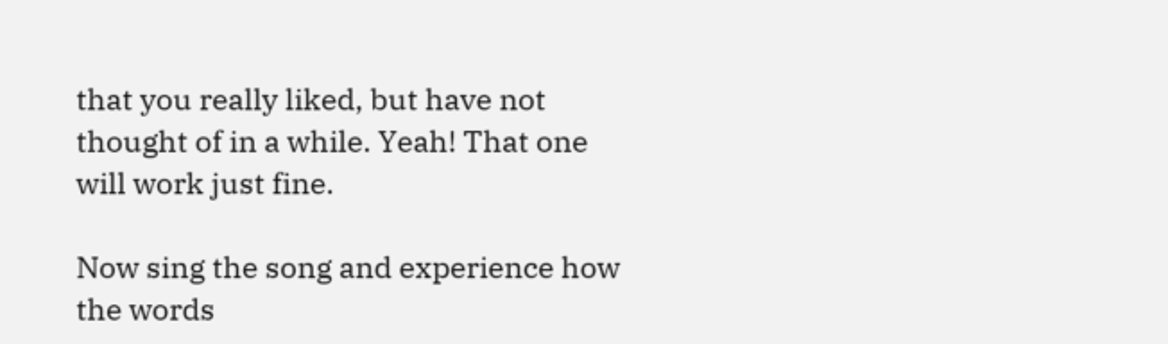that you really liked, but have not thought of in a while. Yeah! That one will work just fine.

Now sing the song and experience how the words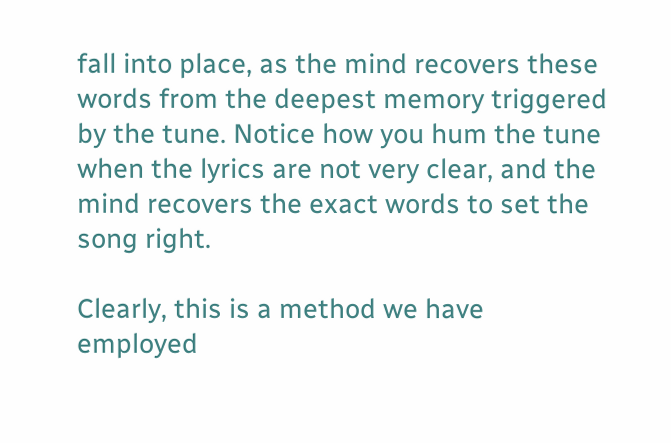fall into place, as the mind recovers these words from the deepest memory triggered by the tune. Notice how you hum the tune when the lyrics are not very clear, and the mind recovers the exact words to set the song right.

Clearly, this is a method we have employed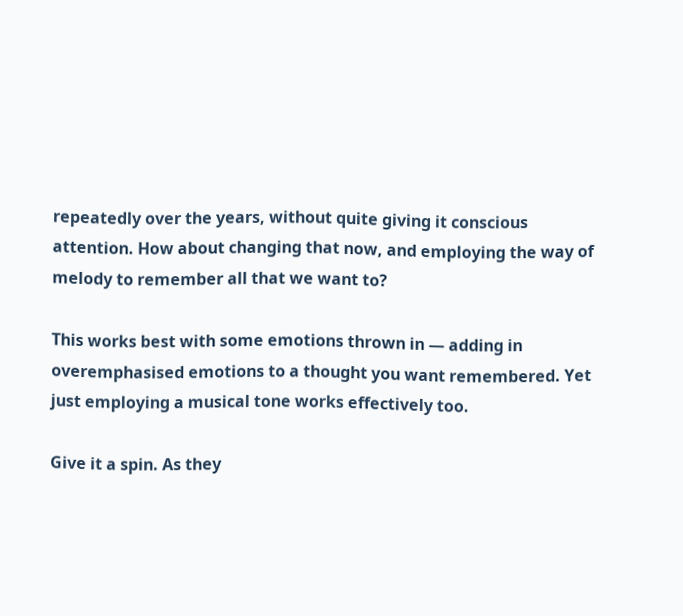repeatedly over the years, without quite giving it conscious attention. How about changing that now, and employing the way of melody to remember all that we want to?

This works best with some emotions thrown in — adding in overemphasised emotions to a thought you want remembered. Yet just employing a musical tone works effectively too.

Give it a spin. As they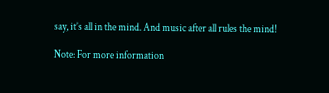say, it’s all in the mind. And music after all rules the mind!

Note: For more information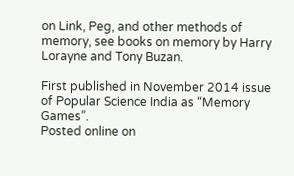on Link, Peg, and other methods of memory, see books on memory by Harry Lorayne and Tony Buzan.

First published in November 2014 issue of Popular Science India as “Memory Games”.
Posted online on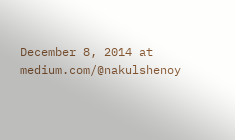December 8, 2014 at medium.com/@nakulshenoy